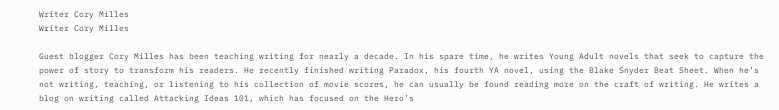Writer Cory Milles
Writer Cory Milles

Guest blogger Cory Milles has been teaching writing for nearly a decade. In his spare time, he writes Young Adult novels that seek to capture the power of story to transform his readers. He recently finished writing Paradox, his fourth YA novel, using the Blake Snyder Beat Sheet. When he’s not writing, teaching, or listening to his collection of movie scores, he can usually be found reading more on the craft of writing. He writes a blog on writing called Attacking Ideas 101, which has focused on the Hero’s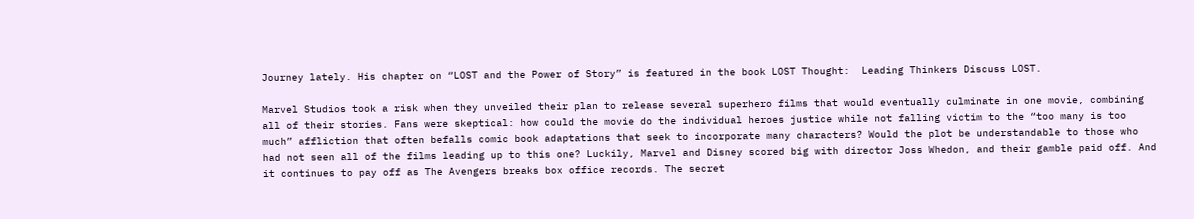Journey lately. His chapter on “LOST and the Power of Story” is featured in the book LOST Thought:  Leading Thinkers Discuss LOST.

Marvel Studios took a risk when they unveiled their plan to release several superhero films that would eventually culminate in one movie, combining all of their stories. Fans were skeptical: how could the movie do the individual heroes justice while not falling victim to the “too many is too much” affliction that often befalls comic book adaptations that seek to incorporate many characters? Would the plot be understandable to those who had not seen all of the films leading up to this one? Luckily, Marvel and Disney scored big with director Joss Whedon, and their gamble paid off. And it continues to pay off as The Avengers breaks box office records. The secret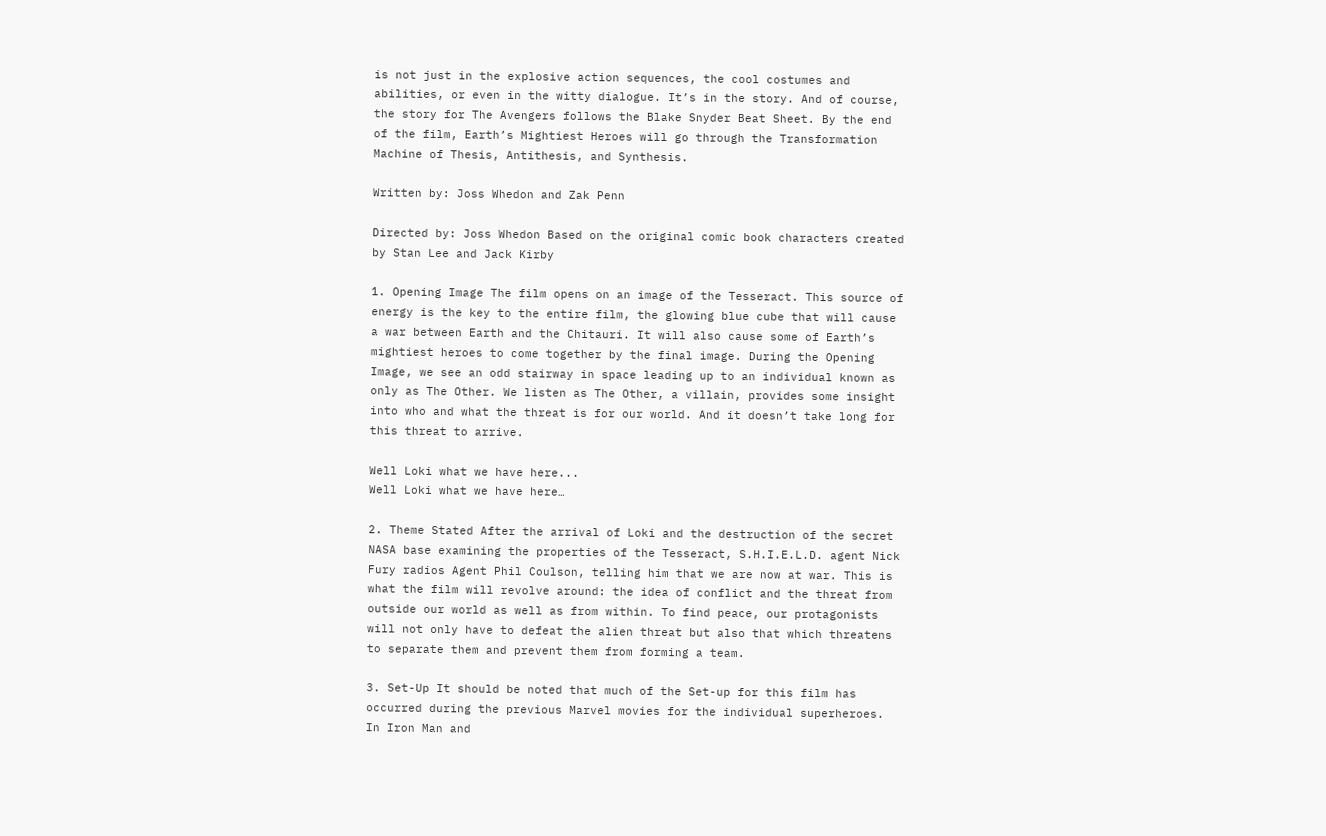is not just in the explosive action sequences, the cool costumes and abilities, or even in the witty dialogue. It’s in the story. And of course, the story for The Avengers follows the Blake Snyder Beat Sheet. By the end of the film, Earth’s Mightiest Heroes will go through the Transformation Machine of Thesis, Antithesis, and Synthesis.

Written by: Joss Whedon and Zak Penn

Directed by: Joss Whedon Based on the original comic book characters created by Stan Lee and Jack Kirby

1. Opening Image The film opens on an image of the Tesseract. This source of energy is the key to the entire film, the glowing blue cube that will cause a war between Earth and the Chitauri. It will also cause some of Earth’s mightiest heroes to come together by the final image. During the Opening Image, we see an odd stairway in space leading up to an individual known as only as The Other. We listen as The Other, a villain, provides some insight into who and what the threat is for our world. And it doesn’t take long for this threat to arrive.

Well Loki what we have here...
Well Loki what we have here…

2. Theme Stated After the arrival of Loki and the destruction of the secret NASA base examining the properties of the Tesseract, S.H.I.E.L.D. agent Nick Fury radios Agent Phil Coulson, telling him that we are now at war. This is what the film will revolve around: the idea of conflict and the threat from outside our world as well as from within. To find peace, our protagonists will not only have to defeat the alien threat but also that which threatens to separate them and prevent them from forming a team.

3. Set-Up It should be noted that much of the Set-up for this film has occurred during the previous Marvel movies for the individual superheroes. In Iron Man and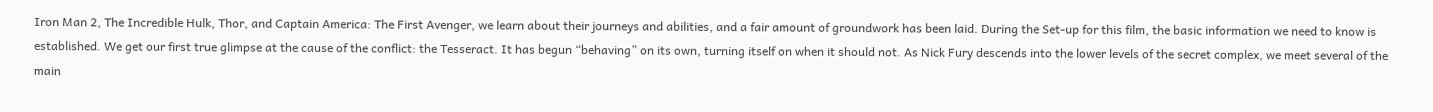Iron Man 2, The Incredible Hulk, Thor, and Captain America: The First Avenger, we learn about their journeys and abilities, and a fair amount of groundwork has been laid. During the Set-up for this film, the basic information we need to know is established. We get our first true glimpse at the cause of the conflict: the Tesseract. It has begun “behaving” on its own, turning itself on when it should not. As Nick Fury descends into the lower levels of the secret complex, we meet several of the main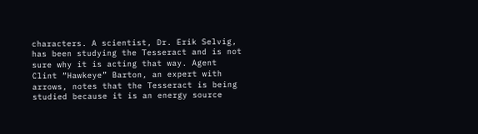characters. A scientist, Dr. Erik Selvig, has been studying the Tesseract and is not sure why it is acting that way. Agent Clint “Hawkeye” Barton, an expert with arrows, notes that the Tesseract is being studied because it is an energy source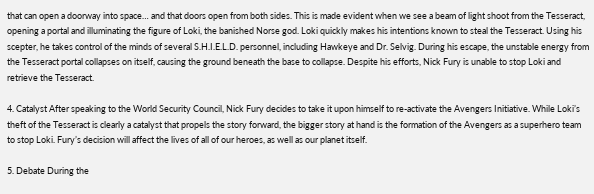that can open a doorway into space… and that doors open from both sides. This is made evident when we see a beam of light shoot from the Tesseract, opening a portal and illuminating the figure of Loki, the banished Norse god. Loki quickly makes his intentions known to steal the Tesseract. Using his scepter, he takes control of the minds of several S.H.I.E.L.D. personnel, including Hawkeye and Dr. Selvig. During his escape, the unstable energy from the Tesseract portal collapses on itself, causing the ground beneath the base to collapse. Despite his efforts, Nick Fury is unable to stop Loki and retrieve the Tesseract.

4. Catalyst After speaking to the World Security Council, Nick Fury decides to take it upon himself to re-activate the Avengers Initiative. While Loki’s theft of the Tesseract is clearly a catalyst that propels the story forward, the bigger story at hand is the formation of the Avengers as a superhero team to stop Loki. Fury’s decision will affect the lives of all of our heroes, as well as our planet itself.

5. Debate During the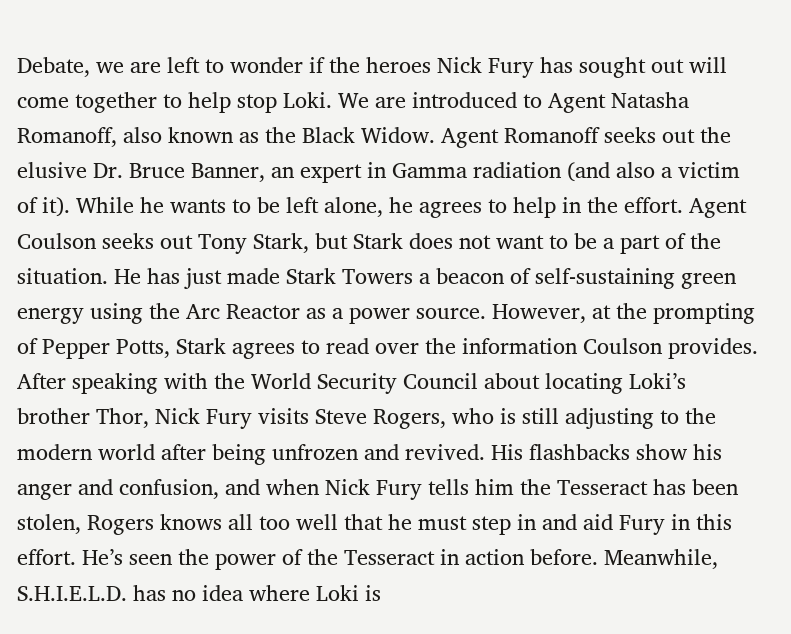Debate, we are left to wonder if the heroes Nick Fury has sought out will come together to help stop Loki. We are introduced to Agent Natasha Romanoff, also known as the Black Widow. Agent Romanoff seeks out the elusive Dr. Bruce Banner, an expert in Gamma radiation (and also a victim of it). While he wants to be left alone, he agrees to help in the effort. Agent Coulson seeks out Tony Stark, but Stark does not want to be a part of the situation. He has just made Stark Towers a beacon of self-sustaining green energy using the Arc Reactor as a power source. However, at the prompting of Pepper Potts, Stark agrees to read over the information Coulson provides. After speaking with the World Security Council about locating Loki’s brother Thor, Nick Fury visits Steve Rogers, who is still adjusting to the modern world after being unfrozen and revived. His flashbacks show his anger and confusion, and when Nick Fury tells him the Tesseract has been stolen, Rogers knows all too well that he must step in and aid Fury in this effort. He’s seen the power of the Tesseract in action before. Meanwhile, S.H.I.E.L.D. has no idea where Loki is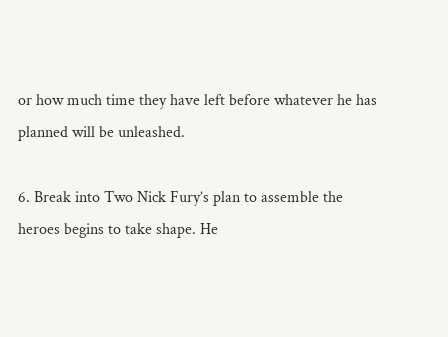or how much time they have left before whatever he has planned will be unleashed.

6. Break into Two Nick Fury’s plan to assemble the heroes begins to take shape. He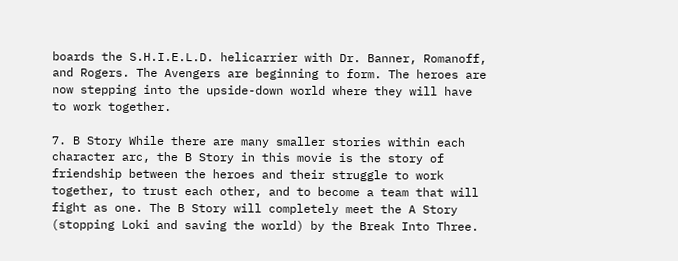boards the S.H.I.E.L.D. helicarrier with Dr. Banner, Romanoff, and Rogers. The Avengers are beginning to form. The heroes are now stepping into the upside-down world where they will have to work together.

7. B Story While there are many smaller stories within each character arc, the B Story in this movie is the story of friendship between the heroes and their struggle to work together, to trust each other, and to become a team that will fight as one. The B Story will completely meet the A Story (stopping Loki and saving the world) by the Break Into Three.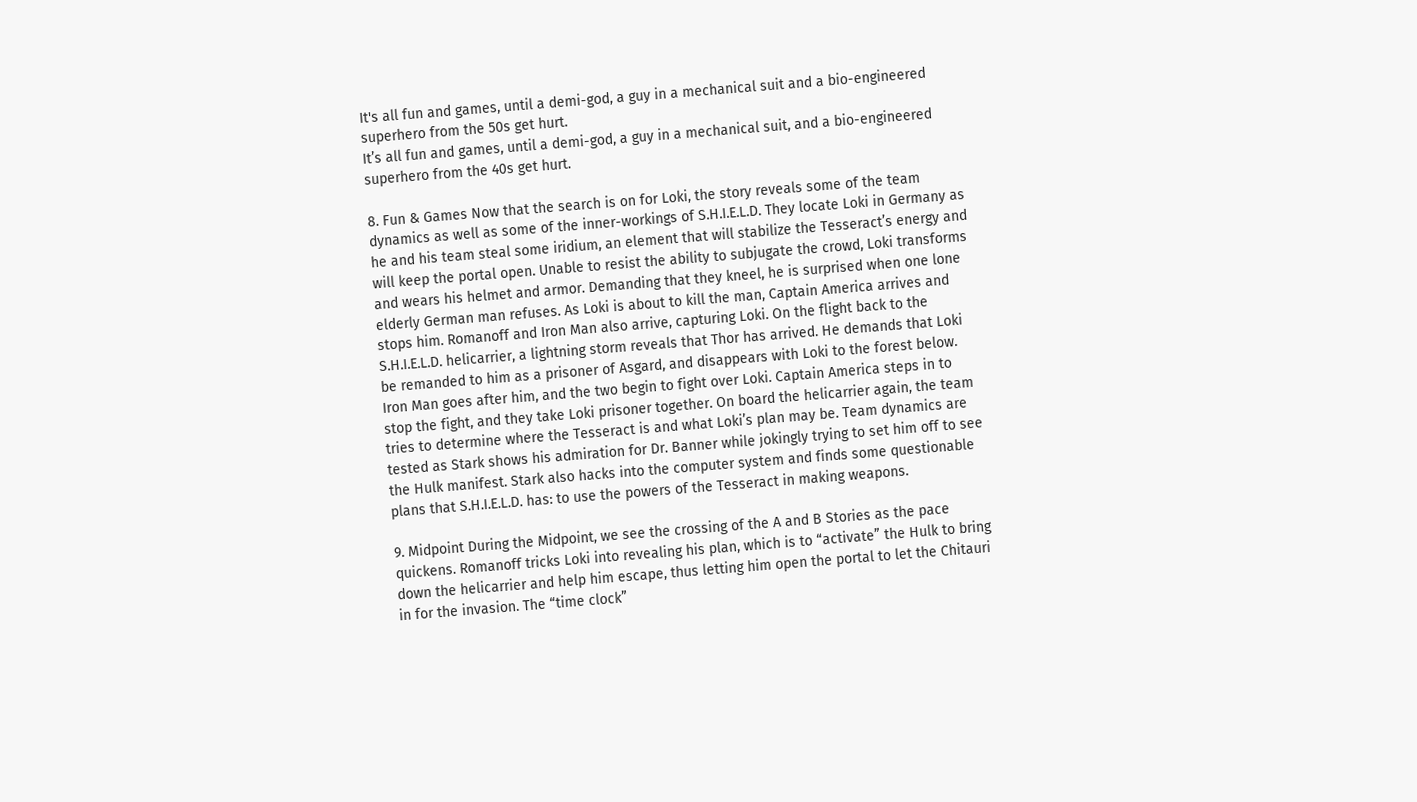It's all fun and games, until a demi-god, a guy in a mechanical suit and a bio-engineered superhero from the 50s get hurt.
It’s all fun and games, until a demi-god, a guy in a mechanical suit, and a bio-engineered superhero from the 40s get hurt.

8. Fun & Games Now that the search is on for Loki, the story reveals some of the team dynamics as well as some of the inner-workings of S.H.I.E.L.D. They locate Loki in Germany as he and his team steal some iridium, an element that will stabilize the Tesseract’s energy and will keep the portal open. Unable to resist the ability to subjugate the crowd, Loki transforms and wears his helmet and armor. Demanding that they kneel, he is surprised when one lone elderly German man refuses. As Loki is about to kill the man, Captain America arrives and stops him. Romanoff and Iron Man also arrive, capturing Loki. On the flight back to the S.H.I.E.L.D. helicarrier, a lightning storm reveals that Thor has arrived. He demands that Loki be remanded to him as a prisoner of Asgard, and disappears with Loki to the forest below. Iron Man goes after him, and the two begin to fight over Loki. Captain America steps in to stop the fight, and they take Loki prisoner together. On board the helicarrier again, the team tries to determine where the Tesseract is and what Loki’s plan may be. Team dynamics are tested as Stark shows his admiration for Dr. Banner while jokingly trying to set him off to see the Hulk manifest. Stark also hacks into the computer system and finds some questionable plans that S.H.I.E.L.D. has: to use the powers of the Tesseract in making weapons.

9. Midpoint During the Midpoint, we see the crossing of the A and B Stories as the pace quickens. Romanoff tricks Loki into revealing his plan, which is to “activate” the Hulk to bring down the helicarrier and help him escape, thus letting him open the portal to let the Chitauri in for the invasion. The “time clock”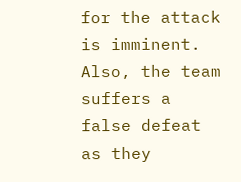for the attack is imminent. Also, the team suffers a false defeat as they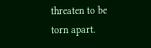threaten to be torn apart.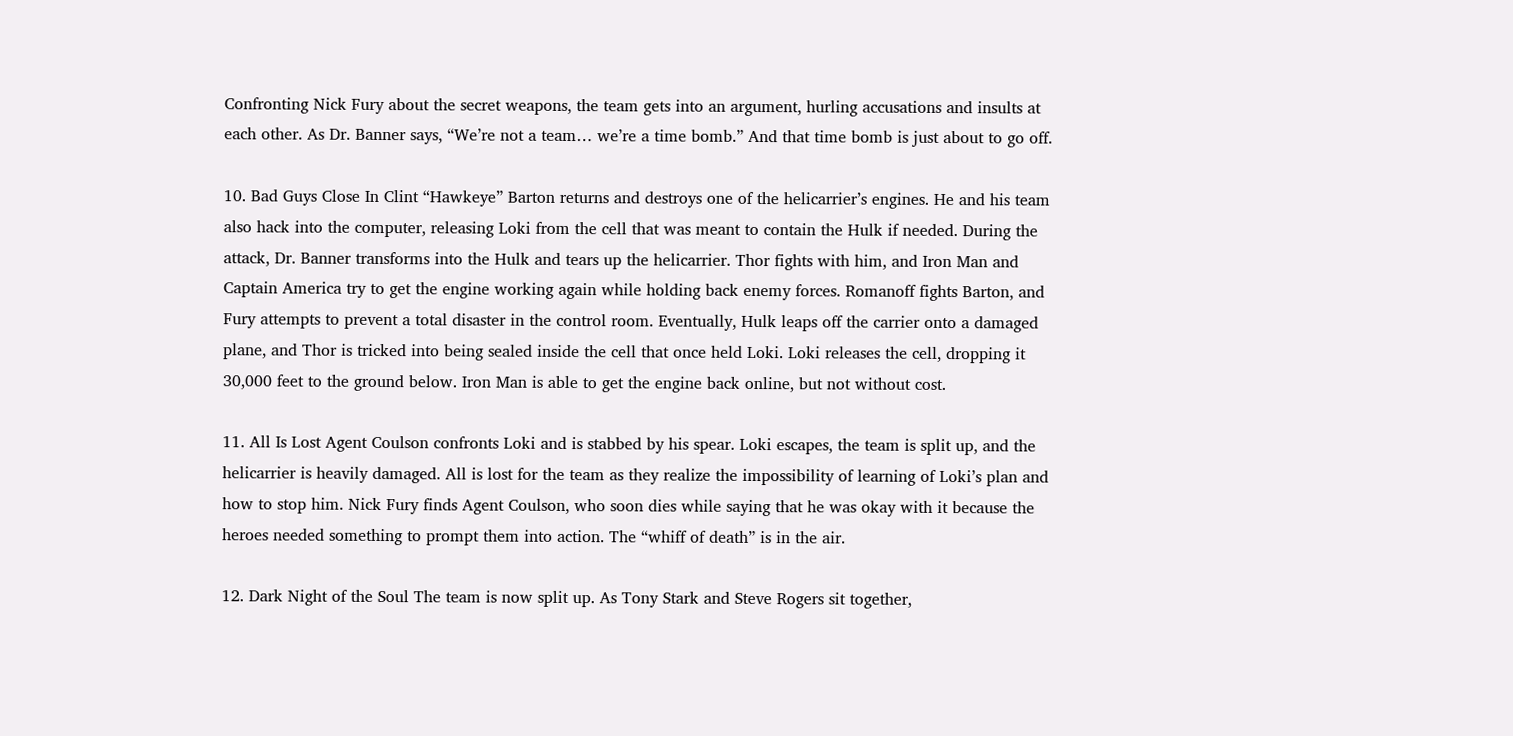Confronting Nick Fury about the secret weapons, the team gets into an argument, hurling accusations and insults at each other. As Dr. Banner says, “We’re not a team… we’re a time bomb.” And that time bomb is just about to go off.

10. Bad Guys Close In Clint “Hawkeye” Barton returns and destroys one of the helicarrier’s engines. He and his team also hack into the computer, releasing Loki from the cell that was meant to contain the Hulk if needed. During the attack, Dr. Banner transforms into the Hulk and tears up the helicarrier. Thor fights with him, and Iron Man and Captain America try to get the engine working again while holding back enemy forces. Romanoff fights Barton, and Fury attempts to prevent a total disaster in the control room. Eventually, Hulk leaps off the carrier onto a damaged plane, and Thor is tricked into being sealed inside the cell that once held Loki. Loki releases the cell, dropping it 30,000 feet to the ground below. Iron Man is able to get the engine back online, but not without cost.

11. All Is Lost Agent Coulson confronts Loki and is stabbed by his spear. Loki escapes, the team is split up, and the helicarrier is heavily damaged. All is lost for the team as they realize the impossibility of learning of Loki’s plan and how to stop him. Nick Fury finds Agent Coulson, who soon dies while saying that he was okay with it because the heroes needed something to prompt them into action. The “whiff of death” is in the air.

12. Dark Night of the Soul The team is now split up. As Tony Stark and Steve Rogers sit together,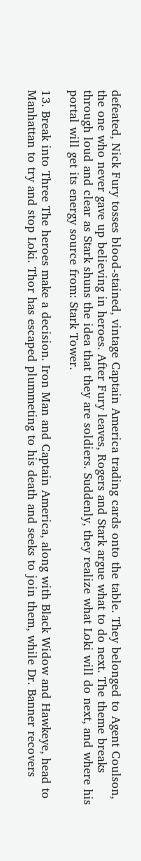defeated, Nick Fury tosses blood-stained, vintage Captain America trading cards onto the table. They belonged to Agent Coulson, the one who never gave up believing in heroes. After Fury leaves, Rogers and Stark argue what to do next. The theme breaks through loud and clear as Stark shuns the idea that they are soldiers. Suddenly, they realize what Loki will do next, and where his portal will get its energy source from: Stark Tower.

13. Break into Three The heroes make a decision. Iron Man and Captain America, along with Black Widow and Hawkeye, head to Manhattan to try and stop Loki. Thor has escaped plummeting to his death and seeks to join them, while Dr. Banner recovers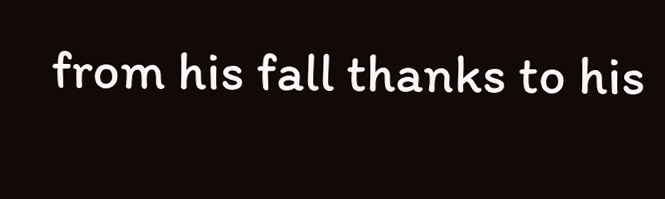from his fall thanks to his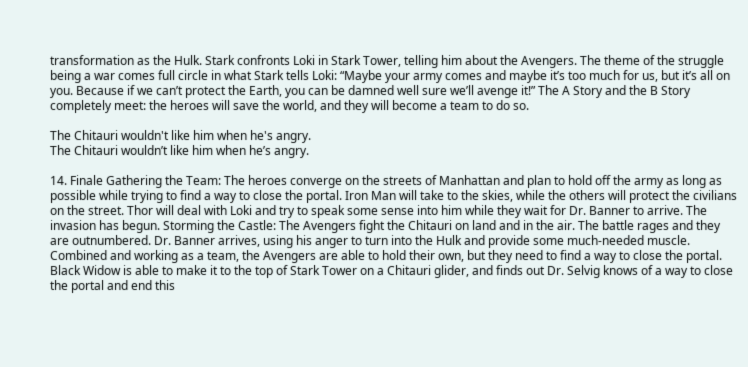transformation as the Hulk. Stark confronts Loki in Stark Tower, telling him about the Avengers. The theme of the struggle being a war comes full circle in what Stark tells Loki: “Maybe your army comes and maybe it’s too much for us, but it’s all on you. Because if we can’t protect the Earth, you can be damned well sure we’ll avenge it!” The A Story and the B Story completely meet: the heroes will save the world, and they will become a team to do so.

The Chitauri wouldn't like him when he's angry.
The Chitauri wouldn’t like him when he’s angry.

14. Finale Gathering the Team: The heroes converge on the streets of Manhattan and plan to hold off the army as long as possible while trying to find a way to close the portal. Iron Man will take to the skies, while the others will protect the civilians on the street. Thor will deal with Loki and try to speak some sense into him while they wait for Dr. Banner to arrive. The invasion has begun. Storming the Castle: The Avengers fight the Chitauri on land and in the air. The battle rages and they are outnumbered. Dr. Banner arrives, using his anger to turn into the Hulk and provide some much-needed muscle. Combined and working as a team, the Avengers are able to hold their own, but they need to find a way to close the portal. Black Widow is able to make it to the top of Stark Tower on a Chitauri glider, and finds out Dr. Selvig knows of a way to close the portal and end this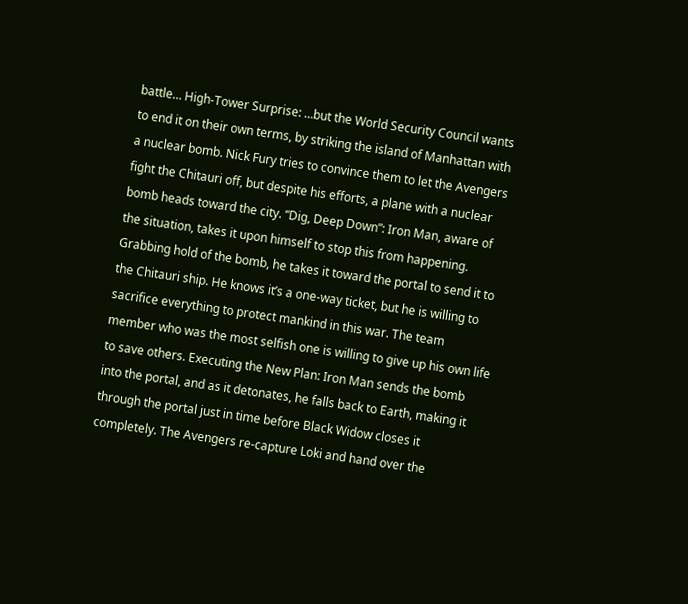battle… High-Tower Surprise: …but the World Security Council wants to end it on their own terms, by striking the island of Manhattan with a nuclear bomb. Nick Fury tries to convince them to let the Avengers fight the Chitauri off, but despite his efforts, a plane with a nuclear bomb heads toward the city. “Dig, Deep Down”: Iron Man, aware of the situation, takes it upon himself to stop this from happening. Grabbing hold of the bomb, he takes it toward the portal to send it to the Chitauri ship. He knows it’s a one-way ticket, but he is willing to sacrifice everything to protect mankind in this war. The team member who was the most selfish one is willing to give up his own life to save others. Executing the New Plan: Iron Man sends the bomb into the portal, and as it detonates, he falls back to Earth, making it through the portal just in time before Black Widow closes it completely. The Avengers re-capture Loki and hand over the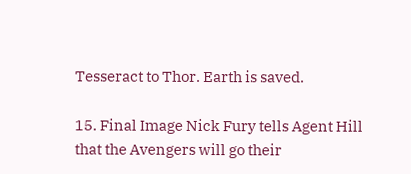Tesseract to Thor. Earth is saved.

15. Final Image Nick Fury tells Agent Hill that the Avengers will go their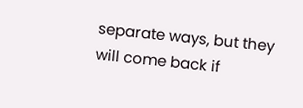separate ways, but they will come back if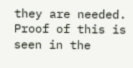they are needed. Proof of this is seen in the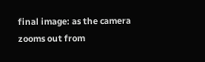final image: as the camera zooms out from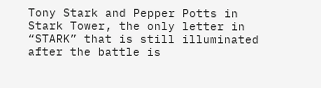Tony Stark and Pepper Potts in Stark Tower, the only letter in “STARK” that is still illuminated after the battle is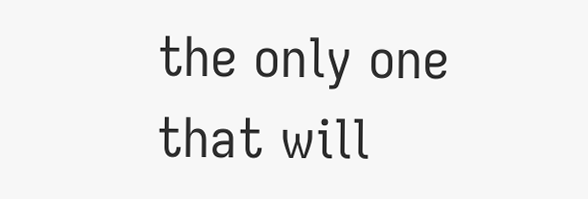the only one that will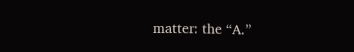matter: the “A.”